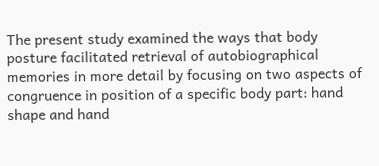The present study examined the ways that body posture facilitated retrieval of autobiographical memories in more detail by focusing on two aspects of congruence in position of a specific body part: hand shape and hand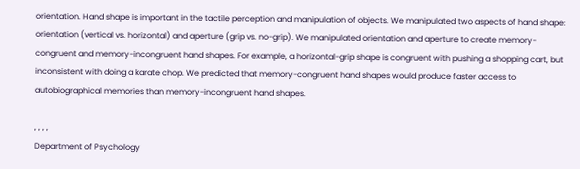orientation. Hand shape is important in the tactile perception and manipulation of objects. We manipulated two aspects of hand shape: orientation (vertical vs. horizontal) and aperture (grip vs. no-grip). We manipulated orientation and aperture to create memory-congruent and memory-incongruent hand shapes. For example, a horizontal-grip shape is congruent with pushing a shopping cart, but inconsistent with doing a karate chop. We predicted that memory-congruent hand shapes would produce faster access to autobiographical memories than memory-incongruent hand shapes.

, , , ,
Department of Psychology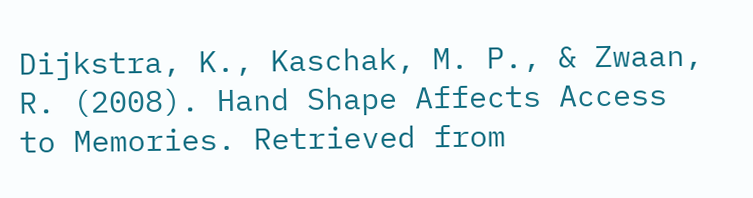Dijkstra, K., Kaschak, M. P., & Zwaan, R. (2008). Hand Shape Affects Access to Memories. Retrieved from